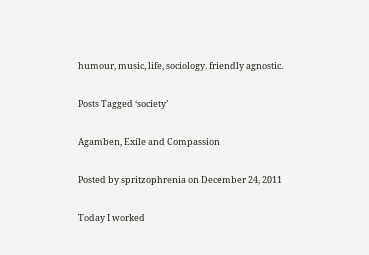humour, music, life, sociology. friendly agnostic.

Posts Tagged ‘society’

Agamben, Exile and Compassion

Posted by spritzophrenia on December 24, 2011

Today I worked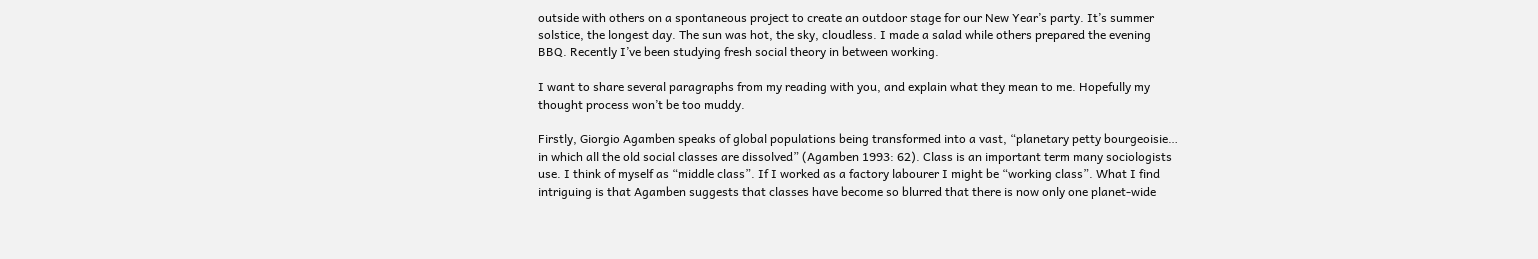outside with others on a spontaneous project to create an outdoor stage for our New Year’s party. It’s summer solstice, the longest day. The sun was hot, the sky, cloudless. I made a salad while others prepared the evening BBQ. Recently I’ve been studying fresh social theory in between working.

I want to share several paragraphs from my reading with you, and explain what they mean to me. Hopefully my thought process won’t be too muddy.

Firstly, Giorgio Agamben speaks of global populations being transformed into a vast, “planetary petty bourgeoisie… in which all the old social classes are dissolved” (Agamben 1993: 62). Class is an important term many sociologists use. I think of myself as “middle class”. If I worked as a factory labourer I might be “working class”. What I find intriguing is that Agamben suggests that classes have become so blurred that there is now only one planet-wide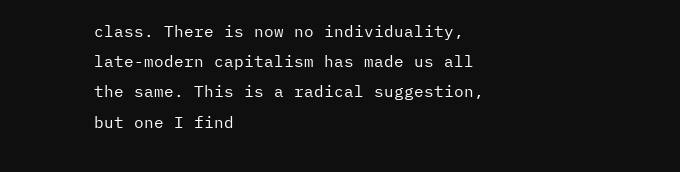class. There is now no individuality, late-modern capitalism has made us all the same. This is a radical suggestion, but one I find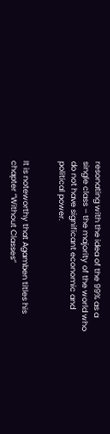resonating with the idea of the 99% as a single class – the majority of the world who do not have significant economic and political power.


It is noteworthy that Agamben titles his chapter “Without Classes”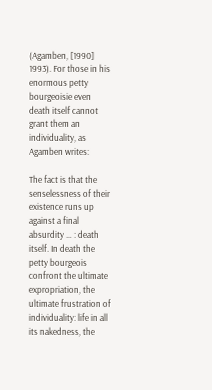(Agamben, [1990] 1993). For those in his enormous petty bourgeoisie even death itself cannot grant them an individuality, as Agamben writes:

The fact is that the senselessness of their existence runs up against a final absurdity … : death itself. In death the petty bourgeois confront the ultimate expropriation, the ultimate frustration of individuality: life in all its nakedness, the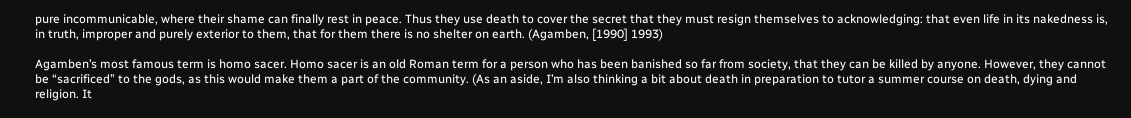pure incommunicable, where their shame can finally rest in peace. Thus they use death to cover the secret that they must resign themselves to acknowledging: that even life in its nakedness is, in truth, improper and purely exterior to them, that for them there is no shelter on earth. (Agamben, [1990] 1993)

Agamben’s most famous term is homo sacer. Homo sacer is an old Roman term for a person who has been banished so far from society, that they can be killed by anyone. However, they cannot be “sacrificed” to the gods, as this would make them a part of the community. (As an aside, I’m also thinking a bit about death in preparation to tutor a summer course on death, dying and religion. It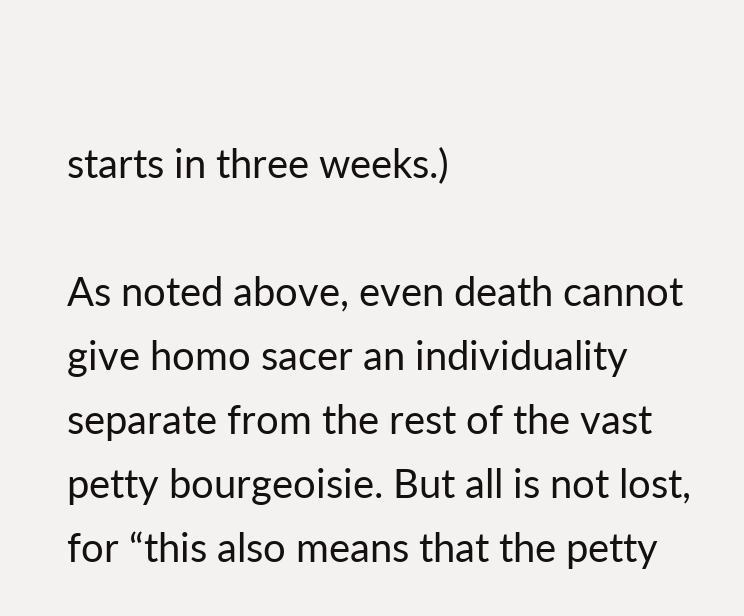starts in three weeks.)

As noted above, even death cannot give homo sacer an individuality separate from the rest of the vast petty bourgeoisie. But all is not lost, for “this also means that the petty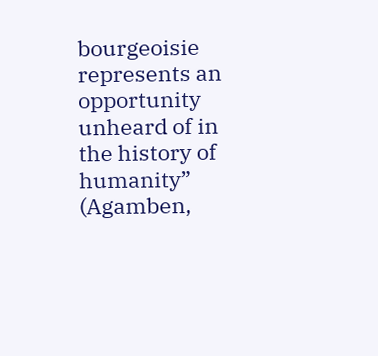bourgeoisie represents an opportunity unheard of in the history of humanity” (Agamben,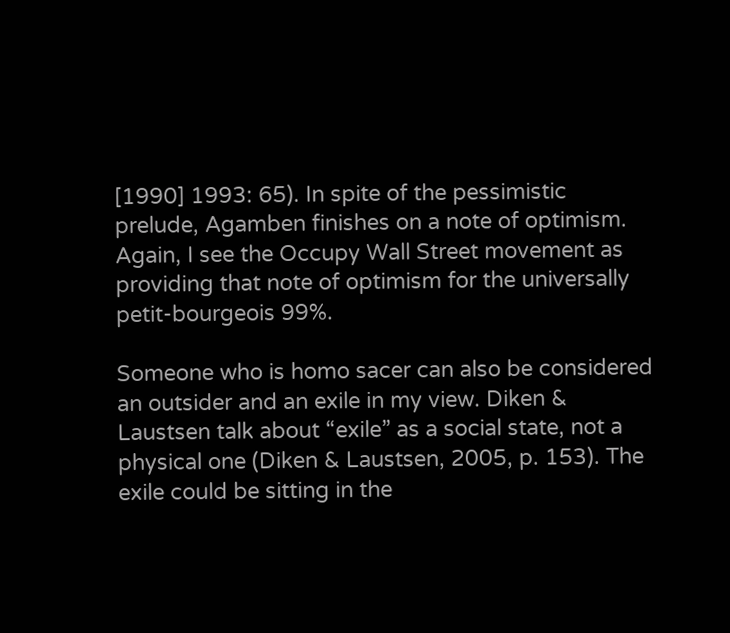[1990] 1993: 65). In spite of the pessimistic prelude, Agamben finishes on a note of optimism. Again, I see the Occupy Wall Street movement as providing that note of optimism for the universally petit-bourgeois 99%.

Someone who is homo sacer can also be considered an outsider and an exile in my view. Diken & Laustsen talk about “exile” as a social state, not a physical one (Diken & Laustsen, 2005, p. 153). The exile could be sitting in the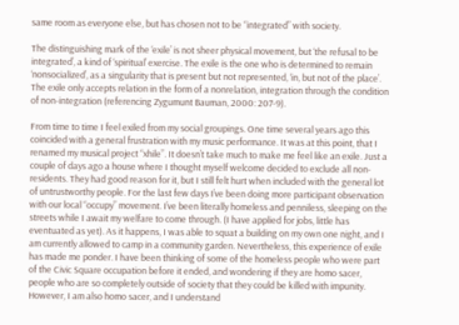same room as everyone else, but has chosen not to be “integrated” with society.

The distinguishing mark of the ‘exile’ is not sheer physical movement, but ‘the refusal to be integrated’, a kind of ‘spiritual’ exercise. The exile is the one who is determined to remain ‘nonsocialized’, as a singularity that is present but not represented, ‘in, but not of the place’. The exile only accepts relation in the form of a nonrelation, integration through the condition of non-integration (referencing Zygumunt Bauman, 2000: 207-9).

From time to time I feel exiled from my social groupings. One time several years ago this coincided with a general frustration with my music performance. It was at this point, that I renamed my musical project “xhile”. It doesn’t take much to make me feel like an exile. Just a couple of days ago a house where I thought myself welcome decided to exclude all non-residents. They had good reason for it, but I still felt hurt when included with the general lot of untrustworthy people. For the last few days I’ve been doing more participant observation with our local “occupy” movement. I’ve been literally homeless and penniless, sleeping on the streets while I await my welfare to come through. (I have applied for jobs, little has eventuated as yet). As it happens, I was able to squat a building on my own one night, and I am currently allowed to camp in a community garden. Nevertheless, this experience of exile has made me ponder. I have been thinking of some of the homeless people who were part of the Civic Square occupation before it ended, and wondering if they are homo sacer, people who are so completely outside of society that they could be killed with impunity. However, I am also homo sacer, and I understand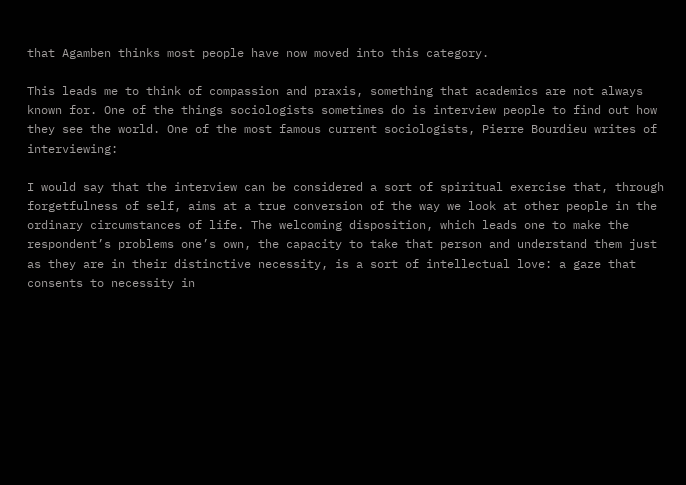that Agamben thinks most people have now moved into this category.

This leads me to think of compassion and praxis, something that academics are not always known for. One of the things sociologists sometimes do is interview people to find out how they see the world. One of the most famous current sociologists, Pierre Bourdieu writes of interviewing:

I would say that the interview can be considered a sort of spiritual exercise that, through forgetfulness of self, aims at a true conversion of the way we look at other people in the ordinary circumstances of life. The welcoming disposition, which leads one to make the respondent’s problems one’s own, the capacity to take that person and understand them just as they are in their distinctive necessity, is a sort of intellectual love: a gaze that consents to necessity in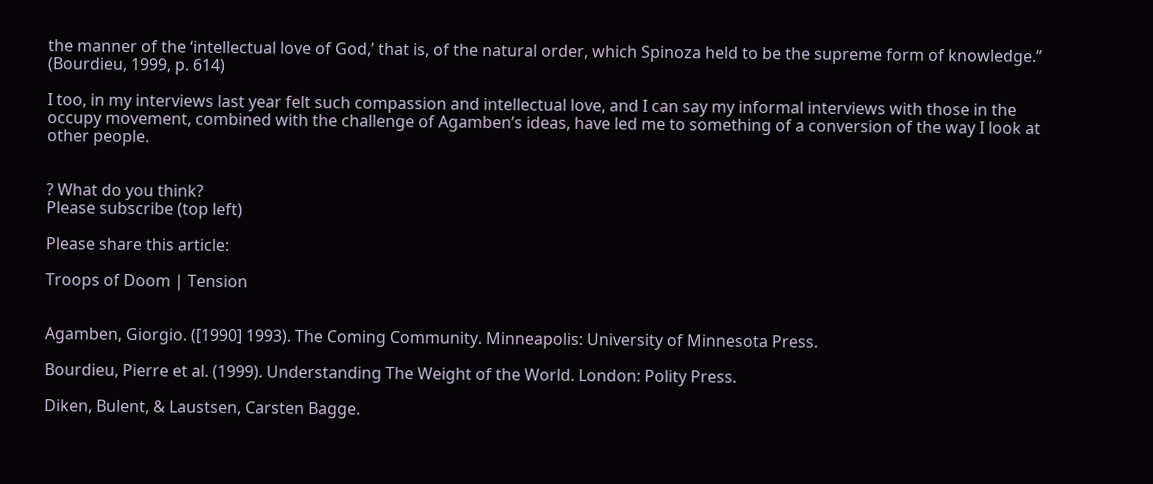the manner of the ‘intellectual love of God,’ that is, of the natural order, which Spinoza held to be the supreme form of knowledge.” (Bourdieu, 1999, p. 614)

I too, in my interviews last year felt such compassion and intellectual love, and I can say my informal interviews with those in the occupy movement, combined with the challenge of Agamben’s ideas, have led me to something of a conversion of the way I look at other people.


? What do you think?
Please subscribe (top left)

Please share this article:

Troops of Doom | Tension


Agamben, Giorgio. ([1990] 1993). The Coming Community. Minneapolis: University of Minnesota Press.

Bourdieu, Pierre et al. (1999). Understanding The Weight of the World. London: Polity Press.

Diken, Bulent, & Laustsen, Carsten Bagge.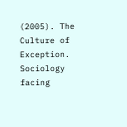(2005). The Culture of Exception. Sociology facing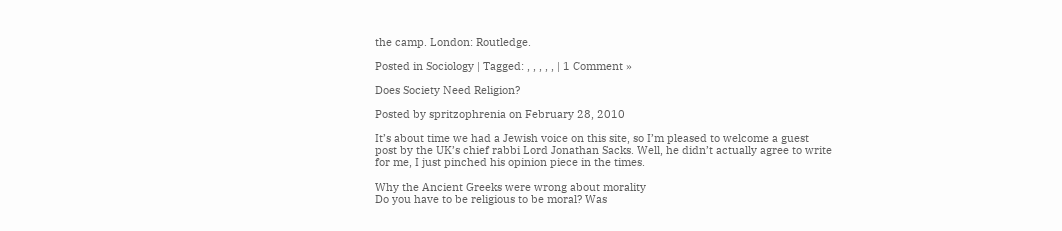the camp. London: Routledge.

Posted in Sociology | Tagged: , , , , , | 1 Comment »

Does Society Need Religion?

Posted by spritzophrenia on February 28, 2010

It’s about time we had a Jewish voice on this site, so I’m pleased to welcome a guest post by the UK’s chief rabbi Lord Jonathan Sacks. Well, he didn’t actually agree to write for me, I just pinched his opinion piece in the times.

Why the Ancient Greeks were wrong about morality
Do you have to be religious to be moral? Was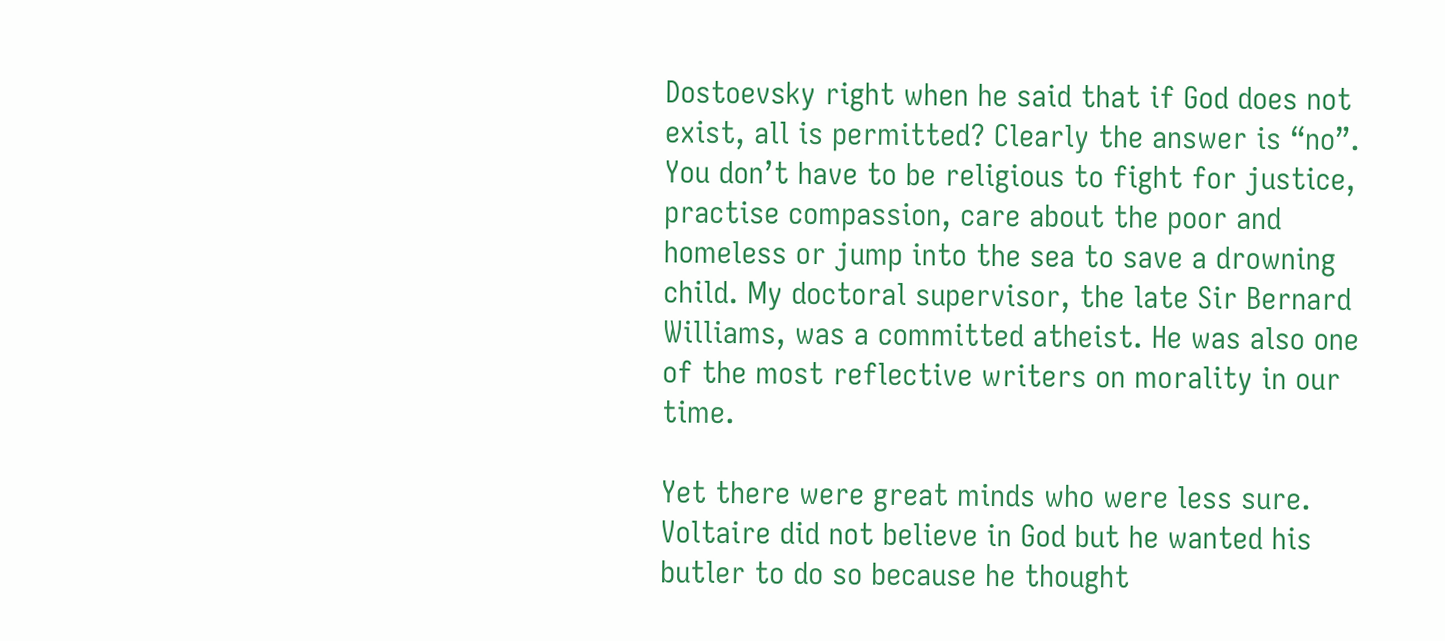Dostoevsky right when he said that if God does not exist, all is permitted? Clearly the answer is “no”. You don’t have to be religious to fight for justice, practise compassion, care about the poor and homeless or jump into the sea to save a drowning child. My doctoral supervisor, the late Sir Bernard Williams, was a committed atheist. He was also one of the most reflective writers on morality in our time.

Yet there were great minds who were less sure. Voltaire did not believe in God but he wanted his butler to do so because he thought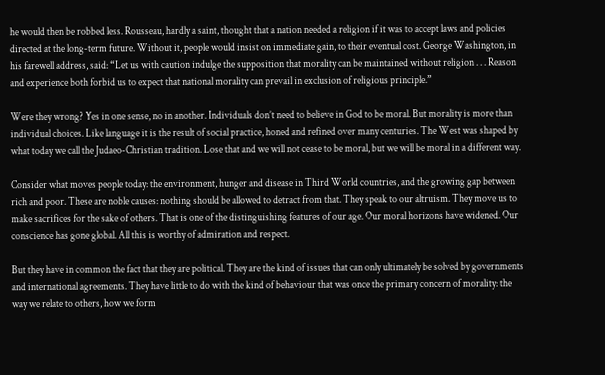he would then be robbed less. Rousseau, hardly a saint, thought that a nation needed a religion if it was to accept laws and policies directed at the long-term future. Without it, people would insist on immediate gain, to their eventual cost. George Washington, in his farewell address, said: “Let us with caution indulge the supposition that morality can be maintained without religion . . . Reason and experience both forbid us to expect that national morality can prevail in exclusion of religious principle.”

Were they wrong? Yes in one sense, no in another. Individuals don’t need to believe in God to be moral. But morality is more than individual choices. Like language it is the result of social practice, honed and refined over many centuries. The West was shaped by what today we call the Judaeo-Christian tradition. Lose that and we will not cease to be moral, but we will be moral in a different way.

Consider what moves people today: the environment, hunger and disease in Third World countries, and the growing gap between rich and poor. These are noble causes: nothing should be allowed to detract from that. They speak to our altruism. They move us to make sacrifices for the sake of others. That is one of the distinguishing features of our age. Our moral horizons have widened. Our conscience has gone global. All this is worthy of admiration and respect.

But they have in common the fact that they are political. They are the kind of issues that can only ultimately be solved by governments and international agreements. They have little to do with the kind of behaviour that was once the primary concern of morality: the way we relate to others, how we form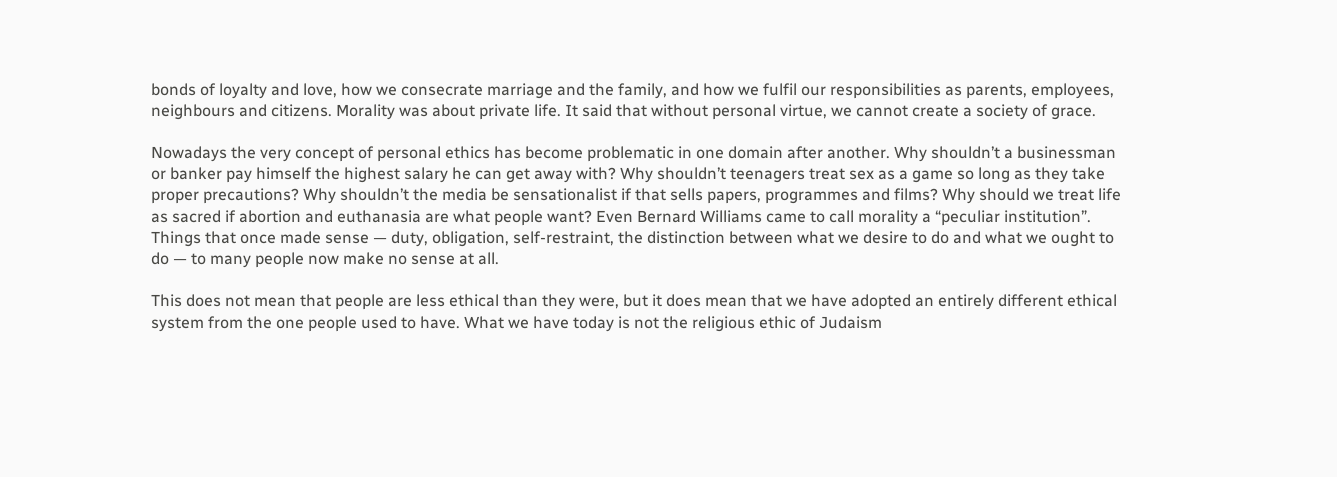bonds of loyalty and love, how we consecrate marriage and the family, and how we fulfil our responsibilities as parents, employees, neighbours and citizens. Morality was about private life. It said that without personal virtue, we cannot create a society of grace.

Nowadays the very concept of personal ethics has become problematic in one domain after another. Why shouldn’t a businessman or banker pay himself the highest salary he can get away with? Why shouldn’t teenagers treat sex as a game so long as they take proper precautions? Why shouldn’t the media be sensationalist if that sells papers, programmes and films? Why should we treat life as sacred if abortion and euthanasia are what people want? Even Bernard Williams came to call morality a “peculiar institution”. Things that once made sense — duty, obligation, self-restraint, the distinction between what we desire to do and what we ought to do — to many people now make no sense at all.

This does not mean that people are less ethical than they were, but it does mean that we have adopted an entirely different ethical system from the one people used to have. What we have today is not the religious ethic of Judaism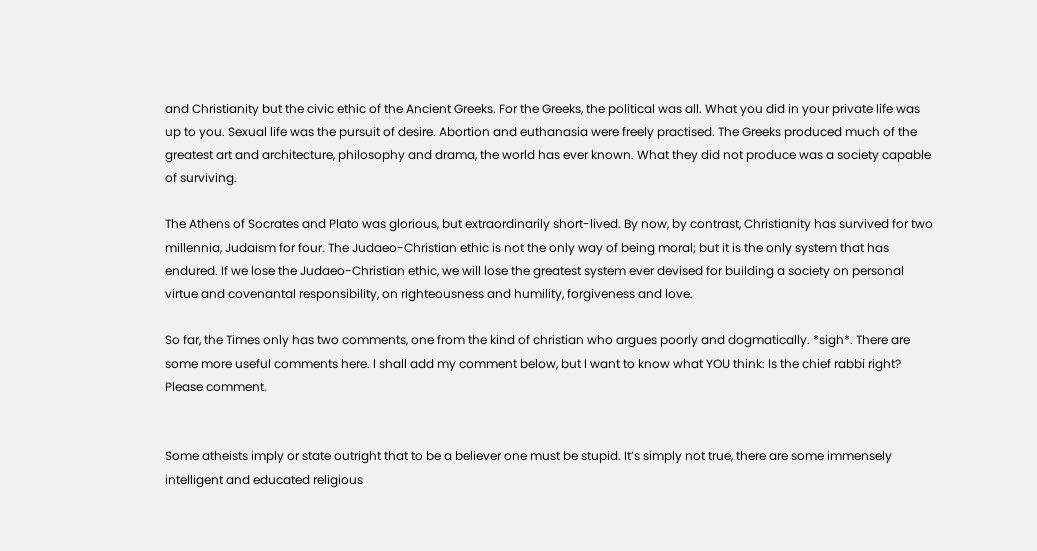and Christianity but the civic ethic of the Ancient Greeks. For the Greeks, the political was all. What you did in your private life was up to you. Sexual life was the pursuit of desire. Abortion and euthanasia were freely practised. The Greeks produced much of the greatest art and architecture, philosophy and drama, the world has ever known. What they did not produce was a society capable of surviving.

The Athens of Socrates and Plato was glorious, but extraordinarily short-lived. By now, by contrast, Christianity has survived for two millennia, Judaism for four. The Judaeo-Christian ethic is not the only way of being moral; but it is the only system that has endured. If we lose the Judaeo-Christian ethic, we will lose the greatest system ever devised for building a society on personal virtue and covenantal responsibility, on righteousness and humility, forgiveness and love.

So far, the Times only has two comments, one from the kind of christian who argues poorly and dogmatically. *sigh*. There are some more useful comments here. I shall add my comment below, but I want to know what YOU think: Is the chief rabbi right? Please comment.


Some atheists imply or state outright that to be a believer one must be stupid. It’s simply not true, there are some immensely intelligent and educated religious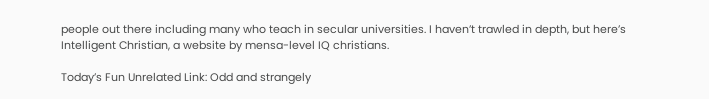people out there including many who teach in secular universities. I haven’t trawled in depth, but here’s Intelligent Christian, a website by mensa-level IQ christians.

Today’s Fun Unrelated Link: Odd and strangely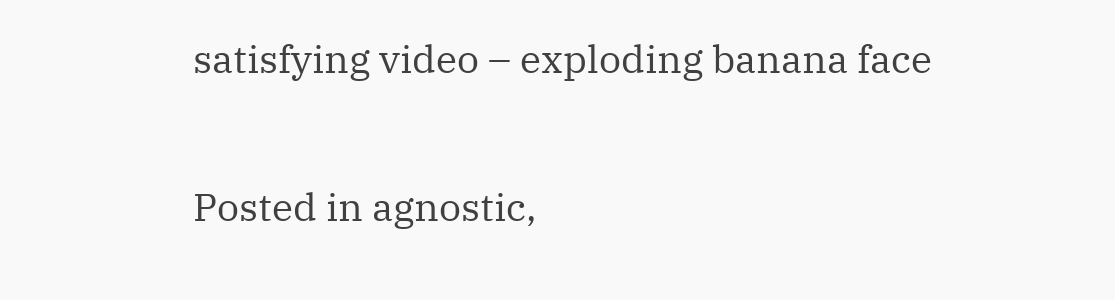satisfying video – exploding banana face

Posted in agnostic,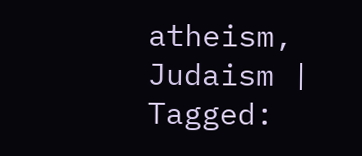atheism, Judaism | Tagged: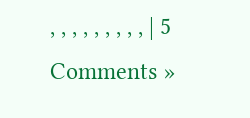, , , , , , , , , | 5 Comments »